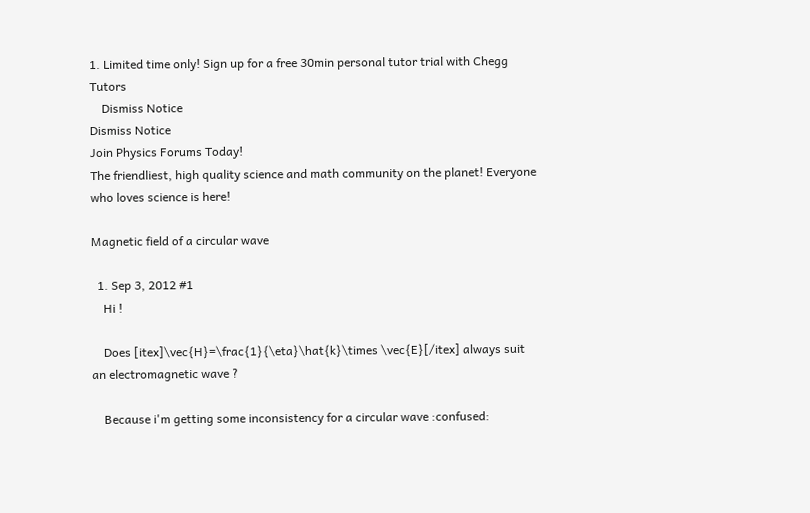1. Limited time only! Sign up for a free 30min personal tutor trial with Chegg Tutors
    Dismiss Notice
Dismiss Notice
Join Physics Forums Today!
The friendliest, high quality science and math community on the planet! Everyone who loves science is here!

Magnetic field of a circular wave

  1. Sep 3, 2012 #1
    Hi !

    Does [itex]\vec{H}=\frac{1}{\eta}\hat{k}\times \vec{E}[/itex] always suit an electromagnetic wave ?

    Because i'm getting some inconsistency for a circular wave :confused: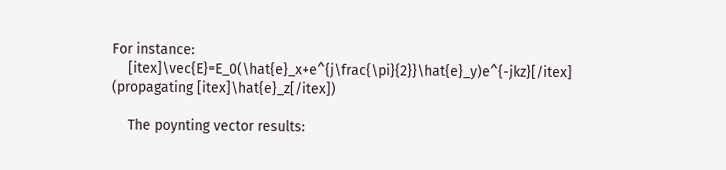For instance:
    [itex]\vec{E}=E_0(\hat{e}_x+e^{j\frac{\pi}{2}}\hat{e}_y)e^{-jkz}[/itex] (propagating [itex]\hat{e}_z[/itex])

    The poynting vector results: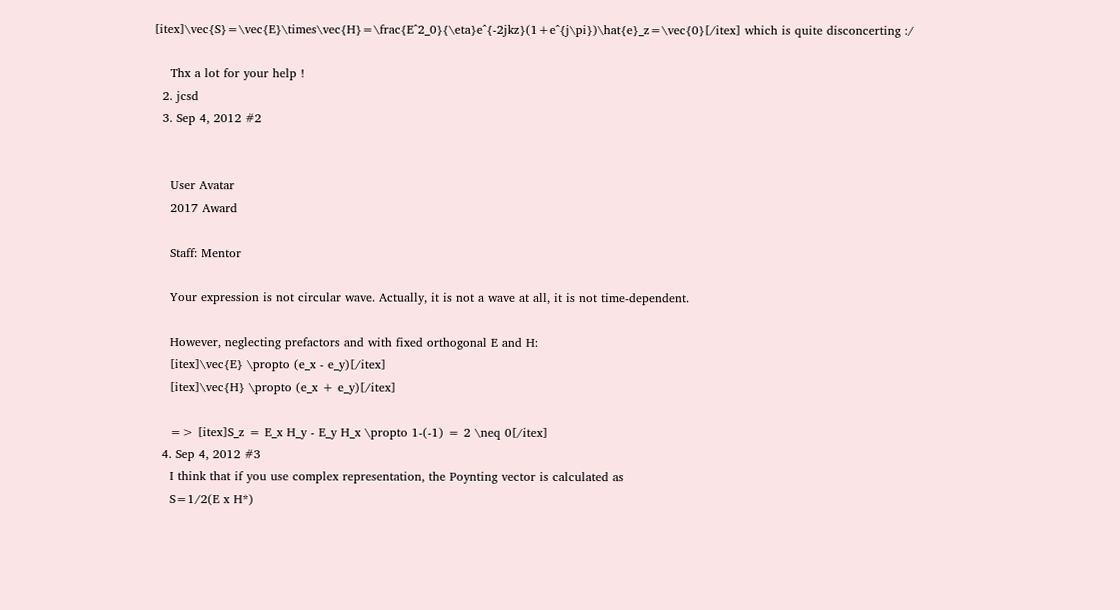[itex]\vec{S}=\vec{E}\times\vec{H}=\frac{E^2_0}{\eta}e^{-2jkz}(1+e^{j\pi})\hat{e}_z=\vec{0}[/itex] which is quite disconcerting :/

    Thx a lot for your help !
  2. jcsd
  3. Sep 4, 2012 #2


    User Avatar
    2017 Award

    Staff: Mentor

    Your expression is not circular wave. Actually, it is not a wave at all, it is not time-dependent.

    However, neglecting prefactors and with fixed orthogonal E and H:
    [itex]\vec{E} \propto (e_x - e_y)[/itex]
    [itex]\vec{H} \propto (e_x + e_y)[/itex]

    => [itex]S_z = E_x H_y - E_y H_x \propto 1-(-1) = 2 \neq 0[/itex]
  4. Sep 4, 2012 #3
    I think that if you use complex representation, the Poynting vector is calculated as
    S=1/2(E x H*)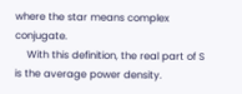where the star means complex conjugate.
    With this definition, the real part of S is the average power density.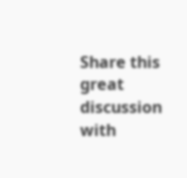Share this great discussion with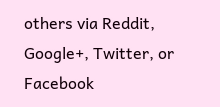others via Reddit, Google+, Twitter, or Facebook